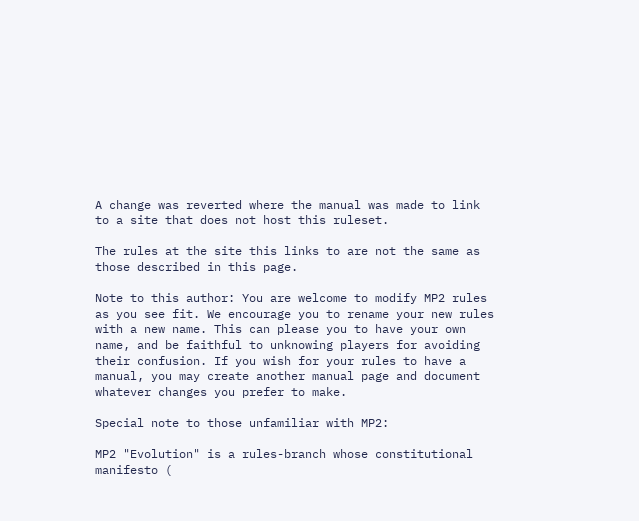A change was reverted where the manual was made to link to a site that does not host this ruleset.

The rules at the site this links to are not the same as those described in this page.

Note to this author: You are welcome to modify MP2 rules as you see fit. We encourage you to rename your new rules with a new name. This can please you to have your own name, and be faithful to unknowing players for avoiding their confusion. If you wish for your rules to have a manual, you may create another manual page and document whatever changes you prefer to make.

Special note to those unfamiliar with MP2:

MP2 "Evolution" is a rules-branch whose constitutional manifesto (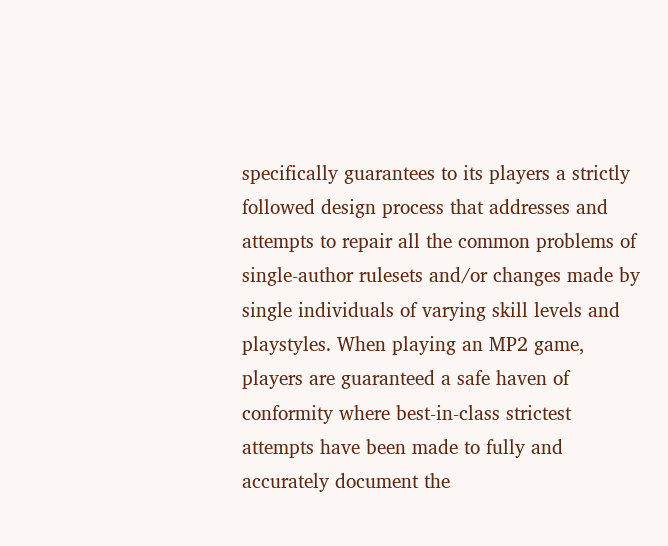specifically guarantees to its players a strictly followed design process that addresses and attempts to repair all the common problems of single-author rulesets and/or changes made by single individuals of varying skill levels and playstyles. When playing an MP2 game, players are guaranteed a safe haven of conformity where best-in-class strictest attempts have been made to fully and accurately document the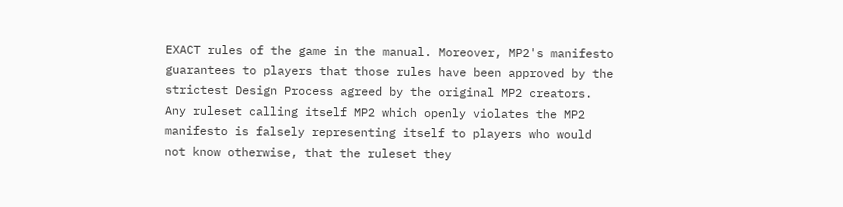EXACT rules of the game in the manual. Moreover, MP2's manifesto guarantees to players that those rules have been approved by the strictest Design Process agreed by the original MP2 creators. Any ruleset calling itself MP2 which openly violates the MP2 manifesto is falsely representing itself to players who would not know otherwise, that the ruleset they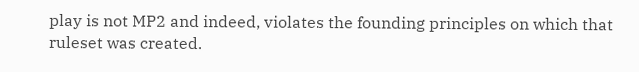play is not MP2 and indeed, violates the founding principles on which that ruleset was created.